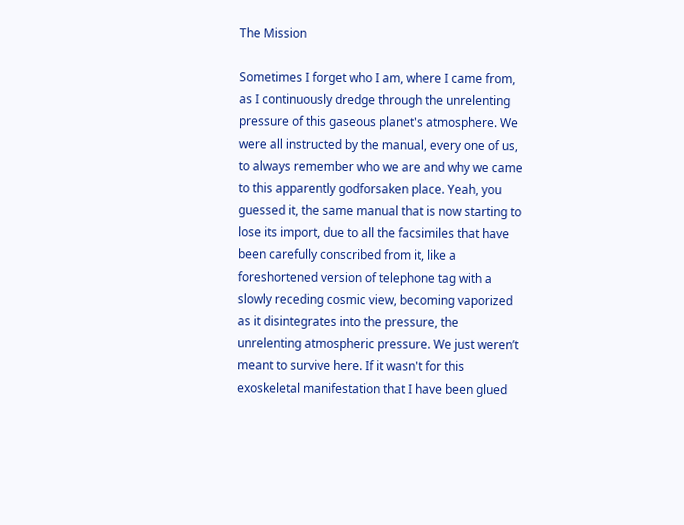The Mission

Sometimes I forget who I am, where I came from, as I continuously dredge through the unrelenting pressure of this gaseous planet's atmosphere. We were all instructed by the manual, every one of us, to always remember who we are and why we came to this apparently godforsaken place. Yeah, you guessed it, the same manual that is now starting to lose its import, due to all the facsimiles that have been carefully conscribed from it, like a foreshortened version of telephone tag with a slowly receding cosmic view, becoming vaporized as it disintegrates into the pressure, the unrelenting atmospheric pressure. We just weren’t meant to survive here. If it wasn't for this exoskeletal manifestation that I have been glued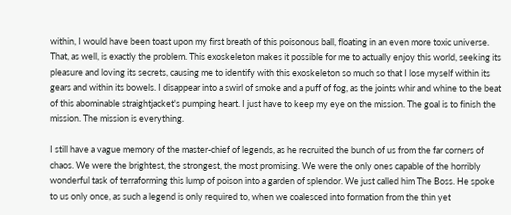within, I would have been toast upon my first breath of this poisonous ball, floating in an even more toxic universe. That, as well, is exactly the problem. This exoskeleton makes it possible for me to actually enjoy this world, seeking its pleasure and loving its secrets, causing me to identify with this exoskeleton so much so that I lose myself within its gears and within its bowels. I disappear into a swirl of smoke and a puff of fog, as the joints whir and whine to the beat of this abominable straightjacket's pumping heart. I just have to keep my eye on the mission. The goal is to finish the mission. The mission is everything.

I still have a vague memory of the master-chief of legends, as he recruited the bunch of us from the far corners of chaos. We were the brightest, the strongest, the most promising. We were the only ones capable of the horribly wonderful task of terraforming this lump of poison into a garden of splendor. We just called him The Boss. He spoke to us only once, as such a legend is only required to, when we coalesced into formation from the thin yet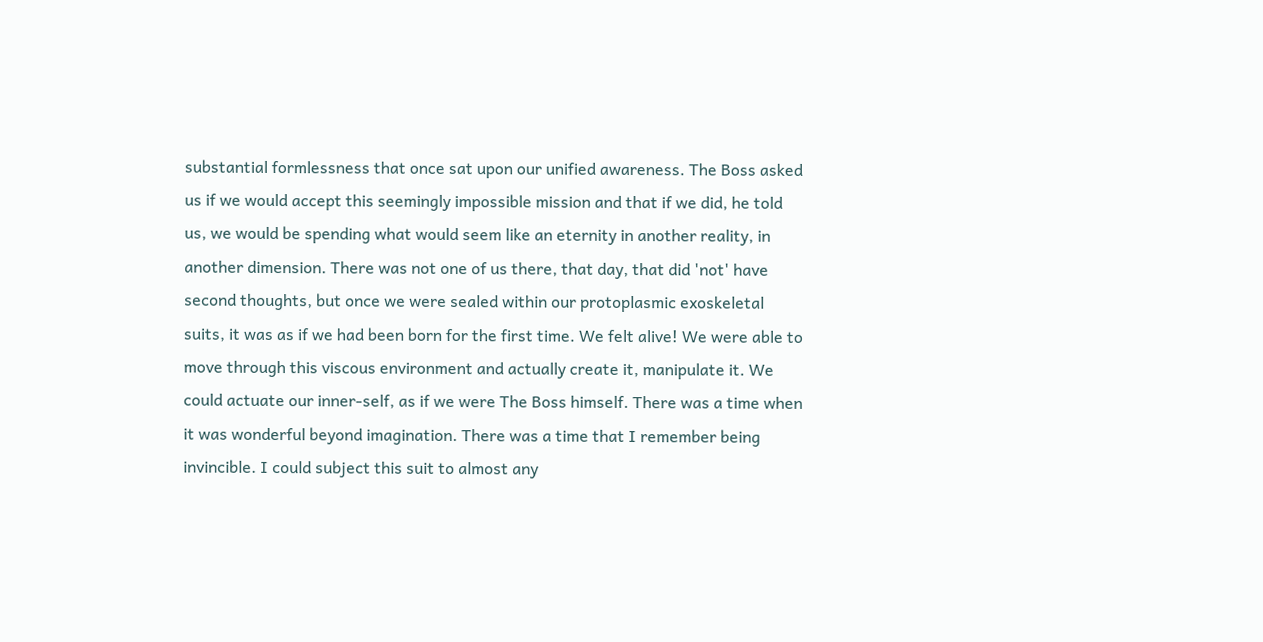substantial formlessness that once sat upon our unified awareness. The Boss asked us if we would accept this seemingly impossible mission and that if we did, he told us, we would be spending what would seem like an eternity in another reality, in another dimension. There was not one of us there, that day, that did 'not' have second thoughts, but once we were sealed within our protoplasmic exoskeletal suits, it was as if we had been born for the first time. We felt alive! We were able to move through this viscous environment and actually create it, manipulate it. We could actuate our inner-self, as if we were The Boss himself. There was a time when it was wonderful beyond imagination. There was a time that I remember being invincible. I could subject this suit to almost any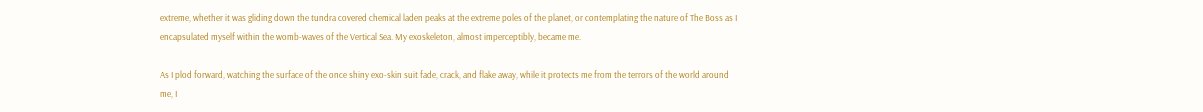extreme, whether it was gliding down the tundra covered chemical laden peaks at the extreme poles of the planet, or contemplating the nature of The Boss as I encapsulated myself within the womb-waves of the Vertical Sea. My exoskeleton, almost imperceptibly, became me.

As I plod forward, watching the surface of the once shiny exo-skin suit fade, crack, and flake away, while it protects me from the terrors of the world around me, I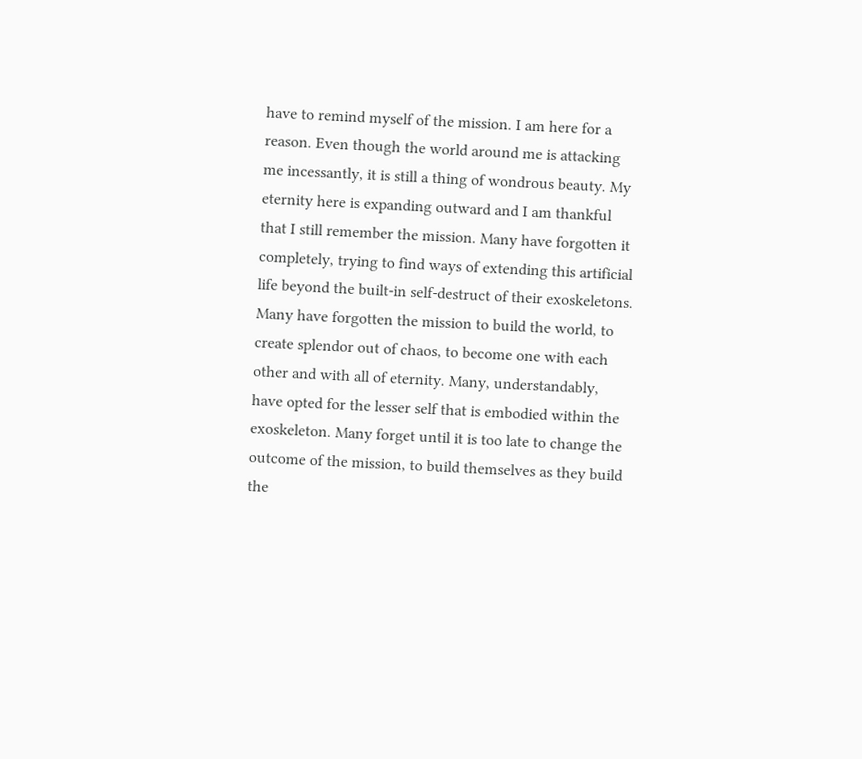have to remind myself of the mission. I am here for a reason. Even though the world around me is attacking me incessantly, it is still a thing of wondrous beauty. My eternity here is expanding outward and I am thankful that I still remember the mission. Many have forgotten it completely, trying to find ways of extending this artificial life beyond the built-in self-destruct of their exoskeletons. Many have forgotten the mission to build the world, to create splendor out of chaos, to become one with each other and with all of eternity. Many, understandably, have opted for the lesser self that is embodied within the exoskeleton. Many forget until it is too late to change the outcome of the mission, to build themselves as they build the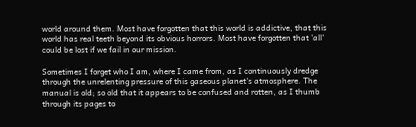world around them. Most have forgotten that this world is addictive, that this world has real teeth beyond its obvious horrors. Most have forgotten that 'all' could be lost if we fail in our mission.

Sometimes I forget who I am, where I came from, as I continuously dredge through the unrelenting pressure of this gaseous planet's atmosphere. The manual is old; so old that it appears to be confused and rotten, as I thumb through its pages to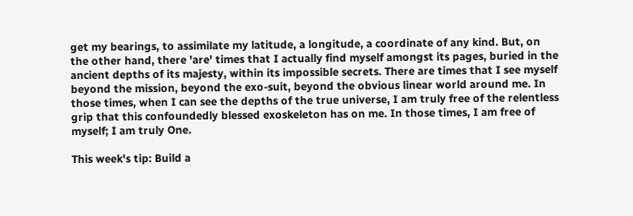get my bearings, to assimilate my latitude, a longitude, a coordinate of any kind. But, on the other hand, there 'are' times that I actually find myself amongst its pages, buried in the ancient depths of its majesty, within its impossible secrets. There are times that I see myself beyond the mission, beyond the exo-suit, beyond the obvious linear world around me. In those times, when I can see the depths of the true universe, I am truly free of the relentless grip that this confoundedly blessed exoskeleton has on me. In those times, I am free of myself; I am truly One.

This week's tip: Build a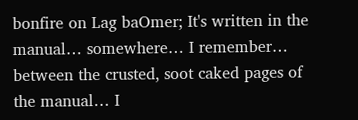bonfire on Lag baOmer; It's written in the manual… somewhere… I remember… between the crusted, soot caked pages of the manual… I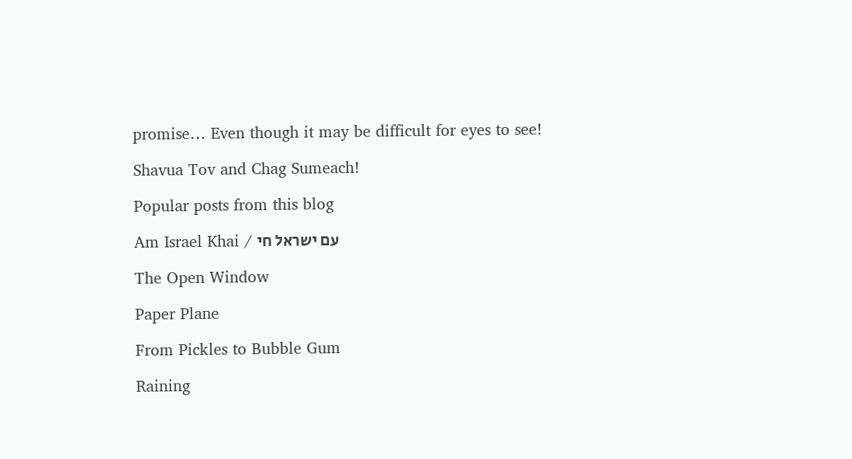promise… Even though it may be difficult for eyes to see!

Shavua Tov and Chag Sumeach!

Popular posts from this blog

Am Israel Khai / עם ישראל חי

The Open Window

Paper Plane

From Pickles to Bubble Gum

Raining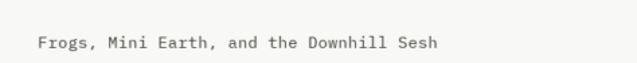Frogs, Mini Earth, and the Downhill Sesh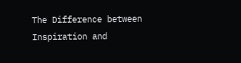The Difference between Inspiration and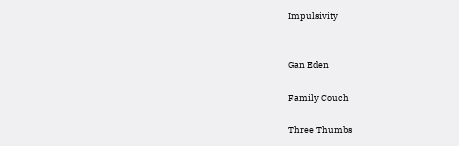Impulsivity


Gan Eden

Family Couch

Three Thumbs